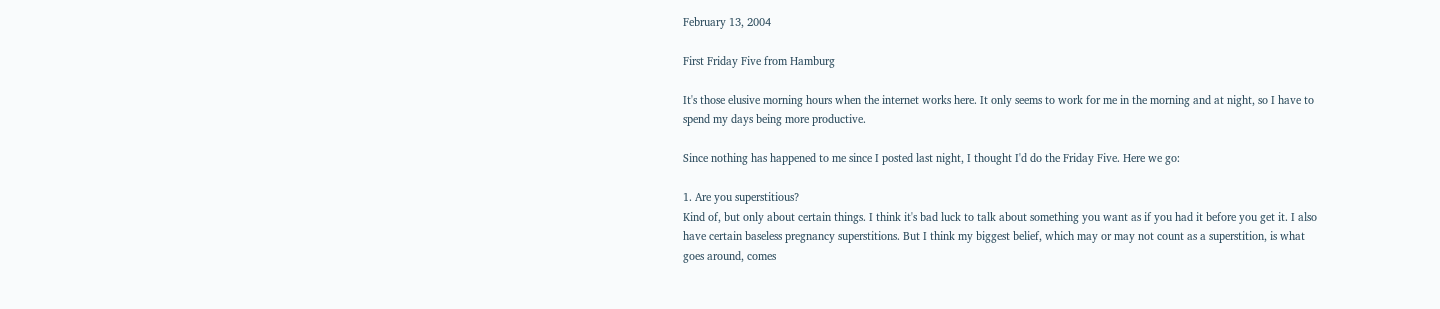February 13, 2004

First Friday Five from Hamburg

It's those elusive morning hours when the internet works here. It only seems to work for me in the morning and at night, so I have to spend my days being more productive.

Since nothing has happened to me since I posted last night, I thought I'd do the Friday Five. Here we go:

1. Are you superstitious?
Kind of, but only about certain things. I think it's bad luck to talk about something you want as if you had it before you get it. I also have certain baseless pregnancy superstitions. But I think my biggest belief, which may or may not count as a superstition, is what goes around, comes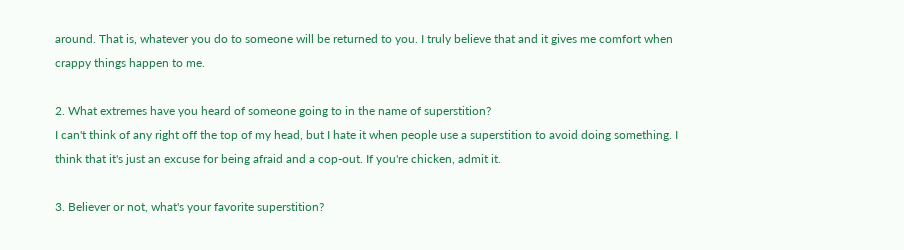around. That is, whatever you do to someone will be returned to you. I truly believe that and it gives me comfort when crappy things happen to me.

2. What extremes have you heard of someone going to in the name of superstition?
I can't think of any right off the top of my head, but I hate it when people use a superstition to avoid doing something. I think that it's just an excuse for being afraid and a cop-out. If you're chicken, admit it.

3. Believer or not, what's your favorite superstition?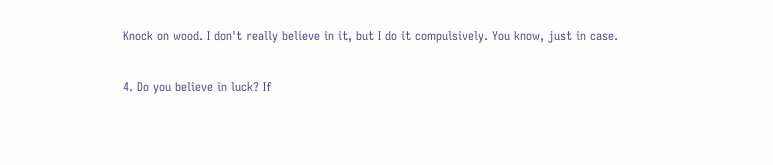Knock on wood. I don't really believe in it, but I do it compulsively. You know, just in case.

4. Do you believe in luck? If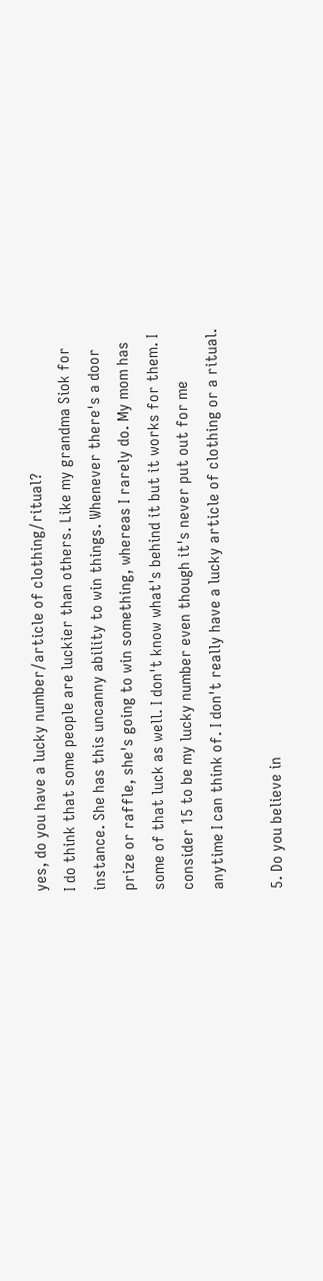yes, do you have a lucky number/article of clothing/ritual?
I do think that some people are luckier than others. Like my grandma Siok for instance. She has this uncanny ability to win things. Whenever there's a door prize or raffle, she's going to win something, whereas I rarely do. My mom has some of that luck as well. I don't know what's behind it but it works for them. I consider 15 to be my lucky number even though it's never put out for me anytime I can think of. I don't really have a lucky article of clothing or a ritual.

5. Do you believe in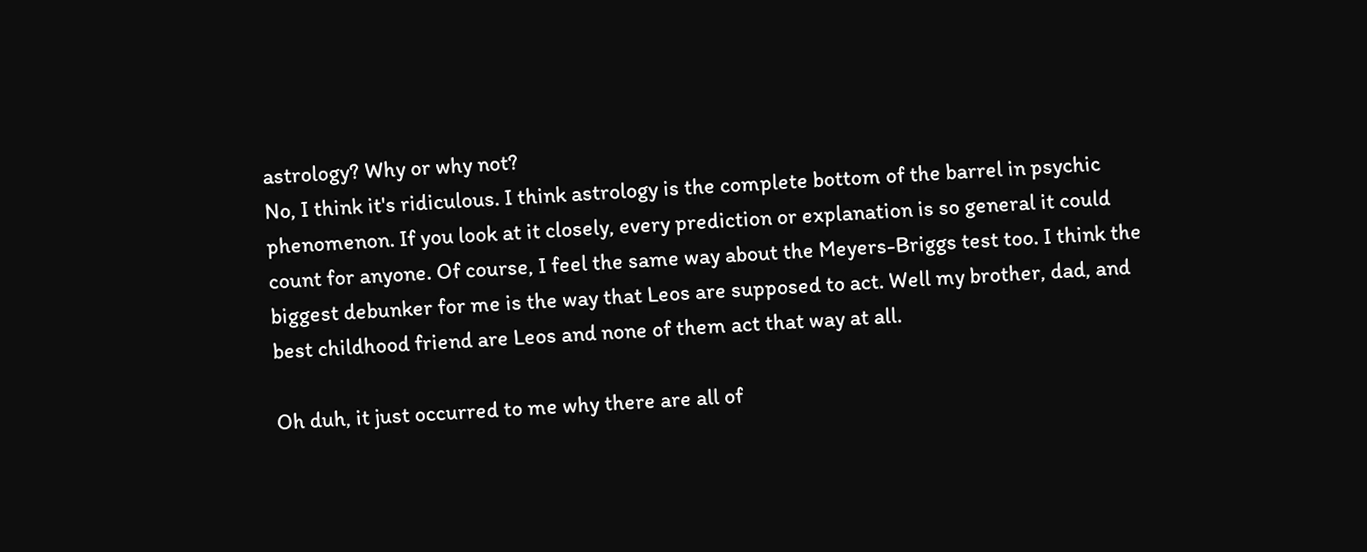astrology? Why or why not?
No, I think it's ridiculous. I think astrology is the complete bottom of the barrel in psychic phenomenon. If you look at it closely, every prediction or explanation is so general it could count for anyone. Of course, I feel the same way about the Meyers-Briggs test too. I think the biggest debunker for me is the way that Leos are supposed to act. Well my brother, dad, and best childhood friend are Leos and none of them act that way at all.

Oh duh, it just occurred to me why there are all of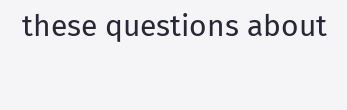these questions about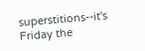superstitions--it's Friday the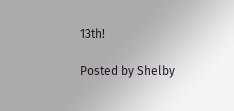13th!

Posted by Shelby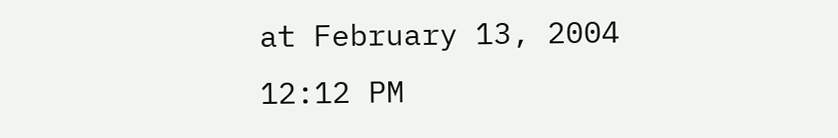at February 13, 2004 12:12 PM